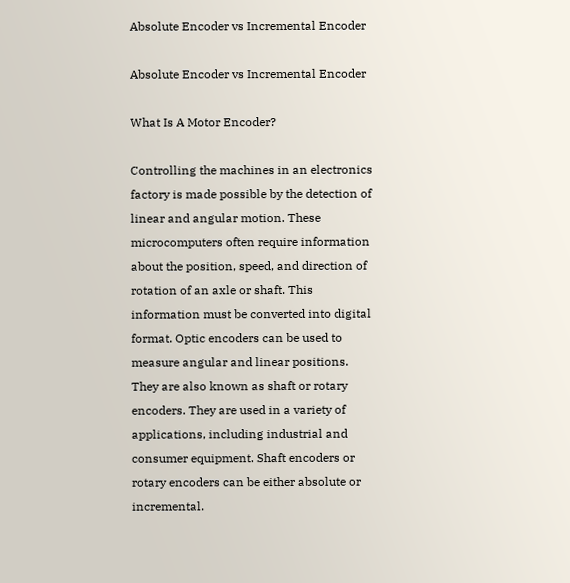Absolute Encoder vs Incremental Encoder

Absolute Encoder vs Incremental Encoder

What Is A Motor Encoder?

Controlling the machines in an electronics factory is made possible by the detection of linear and angular motion. These microcomputers often require information about the position, speed, and direction of rotation of an axle or shaft. This information must be converted into digital format. Optic encoders can be used to measure angular and linear positions. They are also known as shaft or rotary encoders. They are used in a variety of applications, including industrial and consumer equipment. Shaft encoders or rotary encoders can be either absolute or incremental.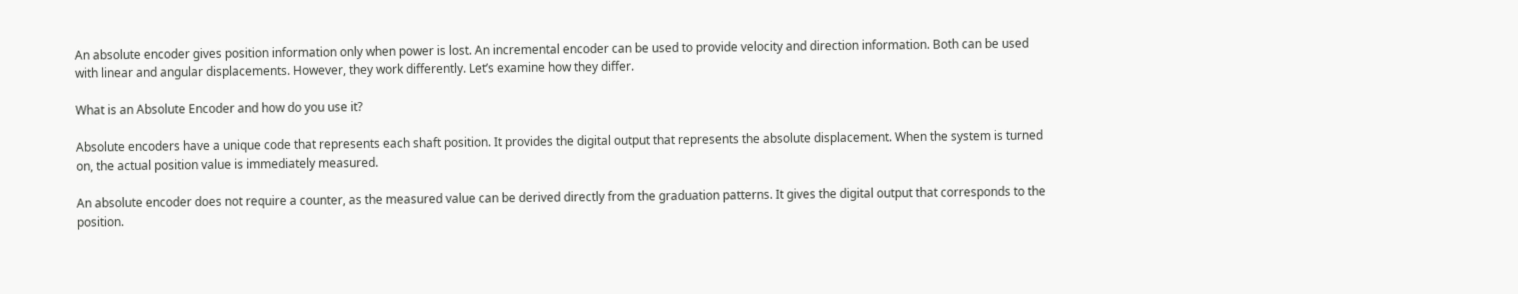An absolute encoder gives position information only when power is lost. An incremental encoder can be used to provide velocity and direction information. Both can be used with linear and angular displacements. However, they work differently. Let’s examine how they differ.

What is an Absolute Encoder and how do you use it?

Absolute encoders have a unique code that represents each shaft position. It provides the digital output that represents the absolute displacement. When the system is turned on, the actual position value is immediately measured.

An absolute encoder does not require a counter, as the measured value can be derived directly from the graduation patterns. It gives the digital output that corresponds to the position.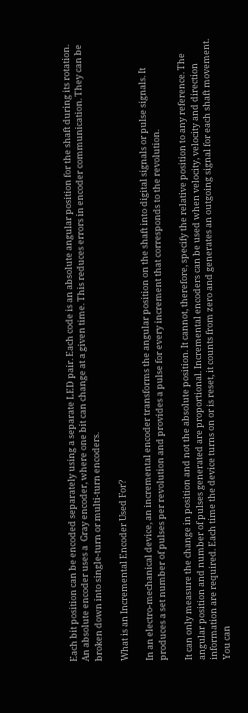Each bit position can be encoded separately using a separate LED pair. Each code is an absolute angular position for the shaft during its rotation. An absolute encoder uses a  Gray encoder, where one bit can change at a given time. This reduces errors in encoder communication. They can be broken down into single-turn or multi-turn encoders.

What is an Incremental Encoder Used For?

In an electro-mechanical device, an incremental encoder transforms the angular position on the shaft into digital signals or pulse signals. It produces a set number of pulses per revolution and provides a pulse for every increment that corresponds to the revolution.

It can only measure the change in position and not the absolute position. It cannot, therefore, specify the relative position to any reference. The angular position and number of pulses generated are proportional. Incremental encoders can be used when velocity, velocity and direction information are required. Each time the device turns on or is reset, it counts from zero and generates an outgoing signal for each shaft movement. You can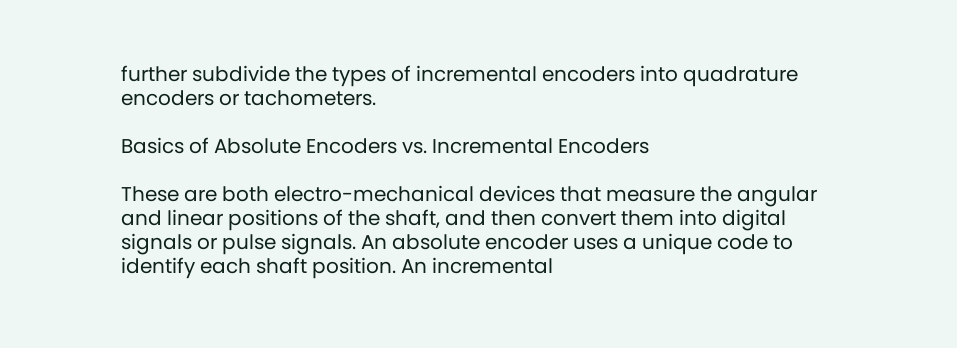further subdivide the types of incremental encoders into quadrature encoders or tachometers.

Basics of Absolute Encoders vs. Incremental Encoders

These are both electro-mechanical devices that measure the angular and linear positions of the shaft, and then convert them into digital signals or pulse signals. An absolute encoder uses a unique code to identify each shaft position. An incremental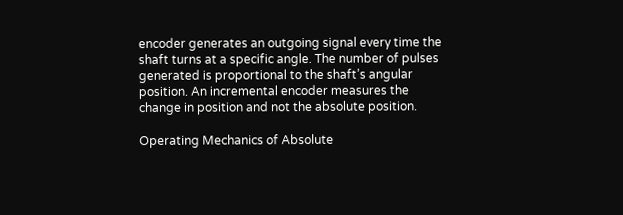encoder generates an outgoing signal every time the shaft turns at a specific angle. The number of pulses generated is proportional to the shaft’s angular position. An incremental encoder measures the change in position and not the absolute position.

Operating Mechanics of Absolute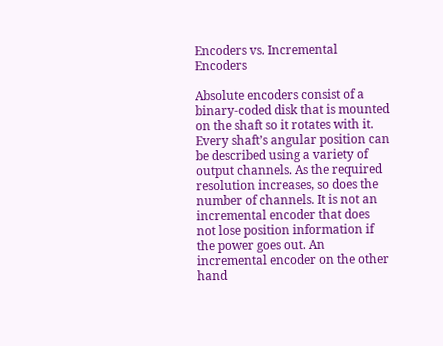Encoders vs. Incremental Encoders

Absolute encoders consist of a binary-coded disk that is mounted on the shaft so it rotates with it. Every shaft’s angular position can be described using a variety of output channels. As the required resolution increases, so does the number of channels. It is not an incremental encoder that does not lose position information if the power goes out. An incremental encoder on the other hand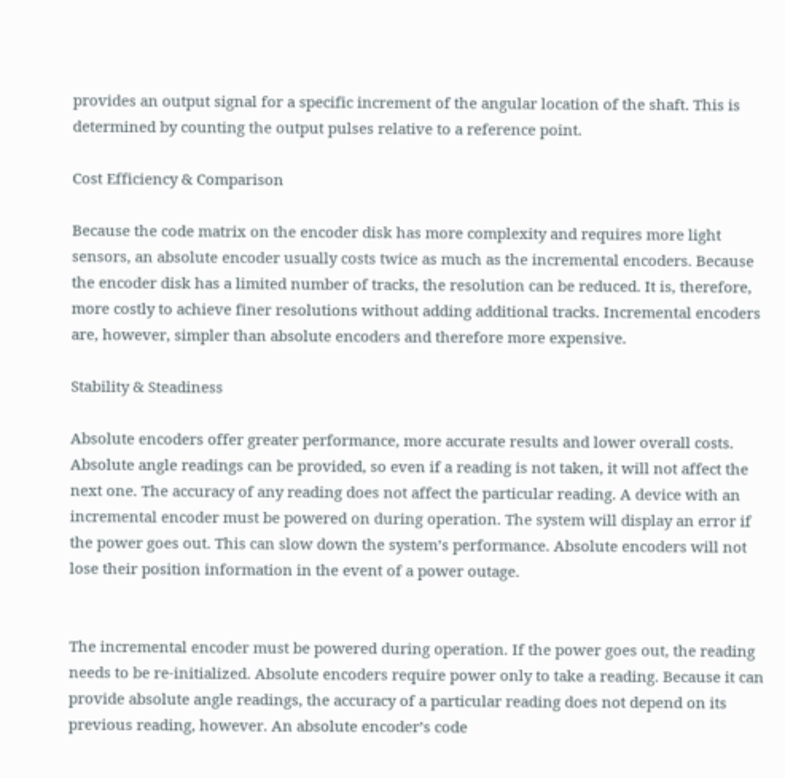provides an output signal for a specific increment of the angular location of the shaft. This is determined by counting the output pulses relative to a reference point.

Cost Efficiency & Comparison

Because the code matrix on the encoder disk has more complexity and requires more light sensors, an absolute encoder usually costs twice as much as the incremental encoders. Because the encoder disk has a limited number of tracks, the resolution can be reduced. It is, therefore, more costly to achieve finer resolutions without adding additional tracks. Incremental encoders are, however, simpler than absolute encoders and therefore more expensive.

Stability & Steadiness

Absolute encoders offer greater performance, more accurate results and lower overall costs. Absolute angle readings can be provided, so even if a reading is not taken, it will not affect the next one. The accuracy of any reading does not affect the particular reading. A device with an incremental encoder must be powered on during operation. The system will display an error if the power goes out. This can slow down the system’s performance. Absolute encoders will not lose their position information in the event of a power outage.


The incremental encoder must be powered during operation. If the power goes out, the reading needs to be re-initialized. Absolute encoders require power only to take a reading. Because it can provide absolute angle readings, the accuracy of a particular reading does not depend on its previous reading, however. An absolute encoder’s code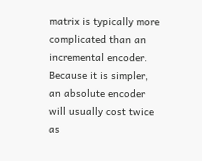matrix is typically more complicated than an incremental encoder. Because it is simpler, an absolute encoder will usually cost twice as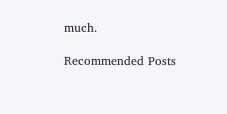much.

Recommended Posts